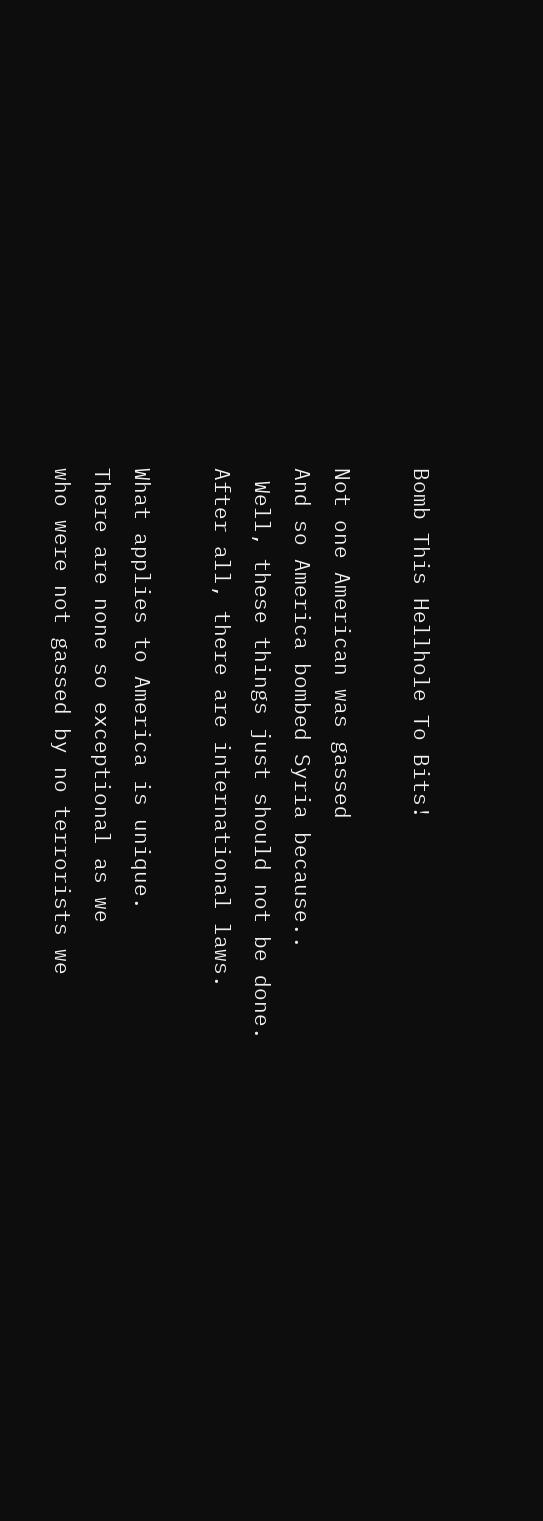Bomb This Hellhole To Bits!

Not one American was gassed
And so America bombed Syria because..
 Well, these things just should not be done.
After all, there are international laws.

What applies to America is unique.
There are none so exceptional as we
who were not gassed by no terrorists we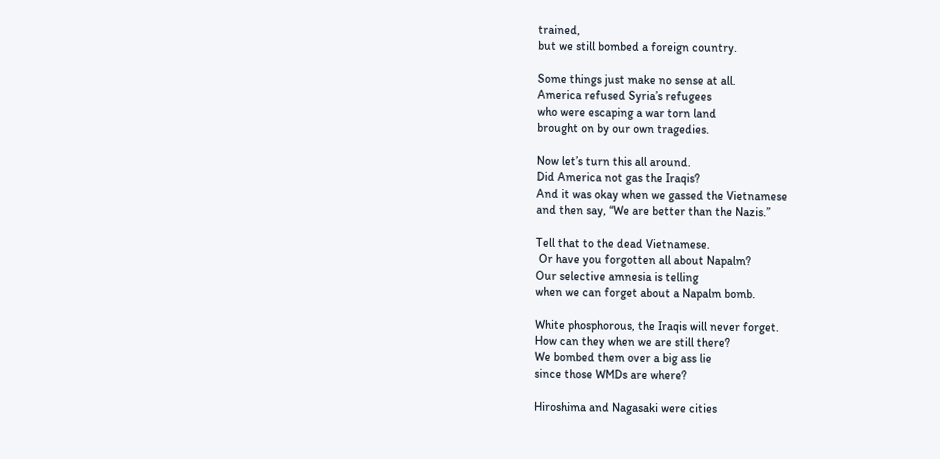trained,
but we still bombed a foreign country.

Some things just make no sense at all.
America refused Syria’s refugees
who were escaping a war torn land
brought on by our own tragedies.

Now let’s turn this all around.
Did America not gas the Iraqis?
And it was okay when we gassed the Vietnamese
and then say, “We are better than the Nazis.”

Tell that to the dead Vietnamese.
 Or have you forgotten all about Napalm?
Our selective amnesia is telling
when we can forget about a Napalm bomb.

White phosphorous, the Iraqis will never forget.
How can they when we are still there?
We bombed them over a big ass lie
since those WMDs are where?

Hiroshima and Nagasaki were cities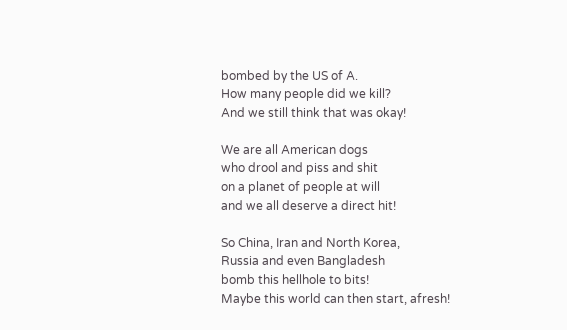bombed by the US of A.
How many people did we kill?
And we still think that was okay!

We are all American dogs
who drool and piss and shit
on a planet of people at will
and we all deserve a direct hit!

So China, Iran and North Korea,
Russia and even Bangladesh
bomb this hellhole to bits!
Maybe this world can then start, afresh!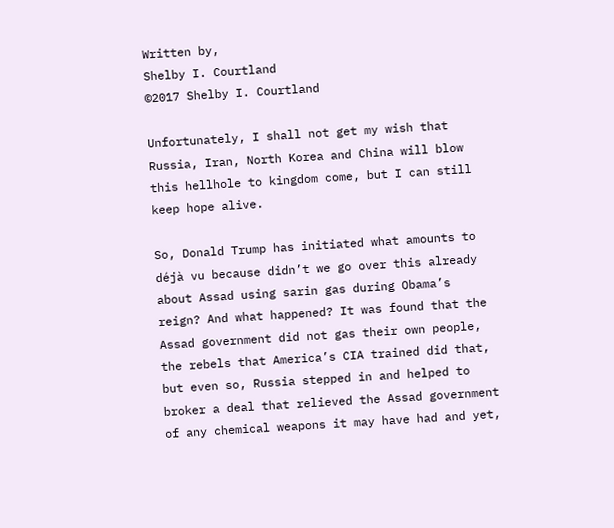Written by,
Shelby I. Courtland
©2017 Shelby I. Courtland

Unfortunately, I shall not get my wish that Russia, Iran, North Korea and China will blow this hellhole to kingdom come, but I can still keep hope alive.

So, Donald Trump has initiated what amounts to déjà vu because didn’t we go over this already about Assad using sarin gas during Obama’s reign? And what happened? It was found that the Assad government did not gas their own people, the rebels that America’s CIA trained did that, but even so, Russia stepped in and helped to broker a deal that relieved the Assad government of any chemical weapons it may have had and yet,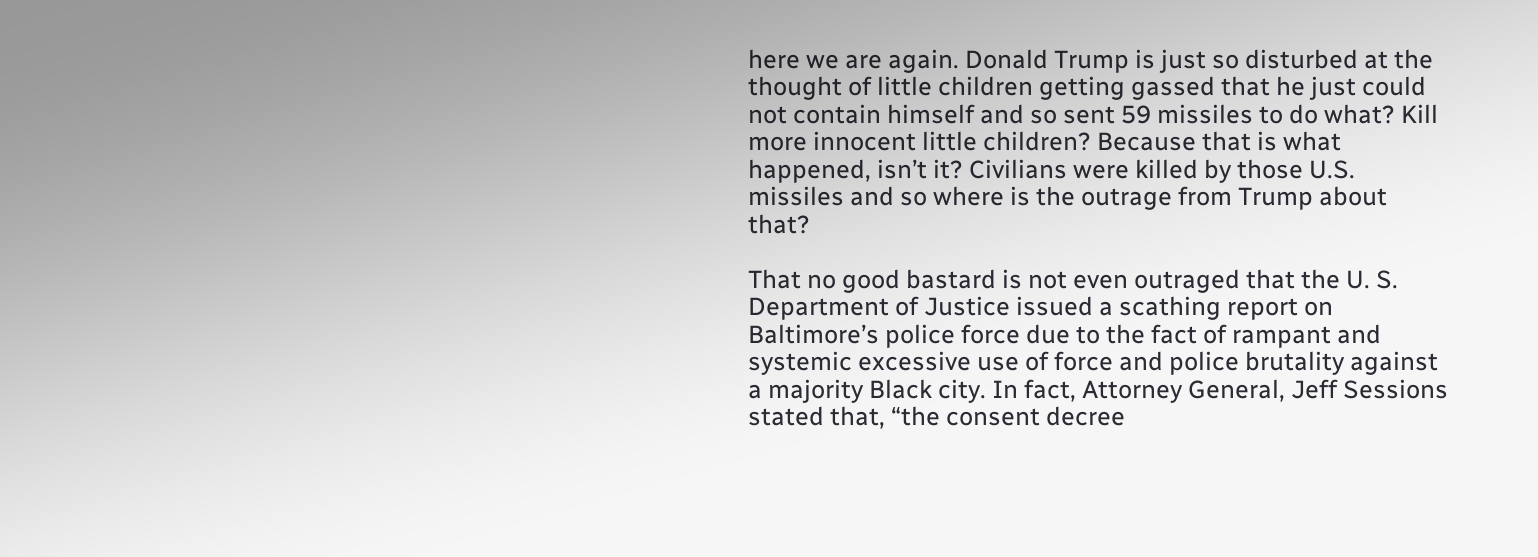here we are again. Donald Trump is just so disturbed at the thought of little children getting gassed that he just could not contain himself and so sent 59 missiles to do what? Kill more innocent little children? Because that is what happened, isn’t it? Civilians were killed by those U.S. missiles and so where is the outrage from Trump about that?

That no good bastard is not even outraged that the U. S. Department of Justice issued a scathing report on Baltimore’s police force due to the fact of rampant and systemic excessive use of force and police brutality against a majority Black city. In fact, Attorney General, Jeff Sessions stated that, “the consent decree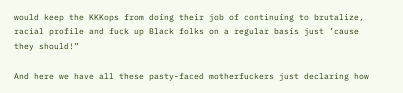would keep the KKKops from doing their job of continuing to brutalize, racial profile and fuck up Black folks on a regular basis just ’cause they should!”

And here we have all these pasty-faced motherfuckers just declaring how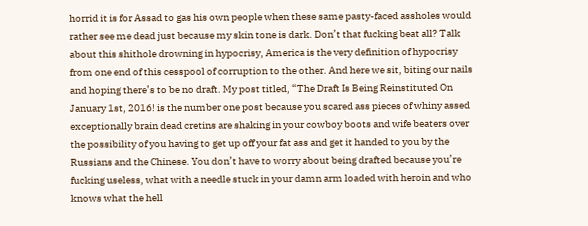horrid it is for Assad to gas his own people when these same pasty-faced assholes would rather see me dead just because my skin tone is dark. Don’t that fucking beat all? Talk about this shithole drowning in hypocrisy, America is the very definition of hypocrisy from one end of this cesspool of corruption to the other. And here we sit, biting our nails and hoping there’s to be no draft. My post titled, “The Draft Is Being Reinstituted On January 1st, 2016! is the number one post because you scared ass pieces of whiny assed exceptionally brain dead cretins are shaking in your cowboy boots and wife beaters over the possibility of you having to get up off your fat ass and get it handed to you by the Russians and the Chinese. You don’t have to worry about being drafted because you’re fucking useless, what with a needle stuck in your damn arm loaded with heroin and who knows what the hell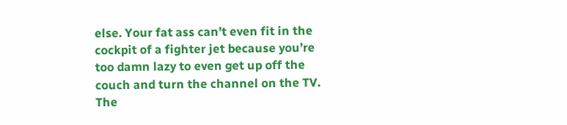else. Your fat ass can’t even fit in the cockpit of a fighter jet because you’re too damn lazy to even get up off the couch and turn the channel on the TV. The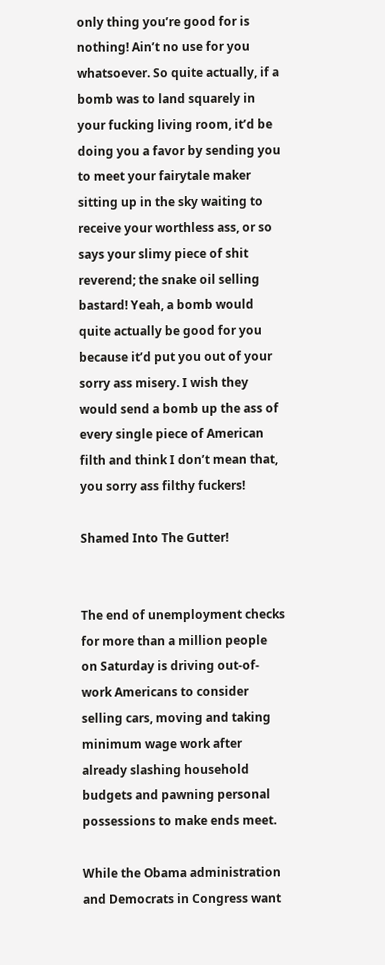only thing you’re good for is nothing! Ain’t no use for you whatsoever. So quite actually, if a bomb was to land squarely in your fucking living room, it’d be doing you a favor by sending you to meet your fairytale maker sitting up in the sky waiting to receive your worthless ass, or so says your slimy piece of shit reverend; the snake oil selling bastard! Yeah, a bomb would quite actually be good for you because it’d put you out of your sorry ass misery. I wish they would send a bomb up the ass of every single piece of American filth and think I don’t mean that, you sorry ass filthy fuckers!

Shamed Into The Gutter!


The end of unemployment checks for more than a million people on Saturday is driving out-of-work Americans to consider selling cars, moving and taking minimum wage work after already slashing household budgets and pawning personal possessions to make ends meet.

While the Obama administration and Democrats in Congress want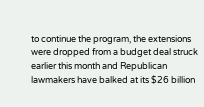to continue the program, the extensions were dropped from a budget deal struck earlier this month and Republican lawmakers have balked at its $26 billion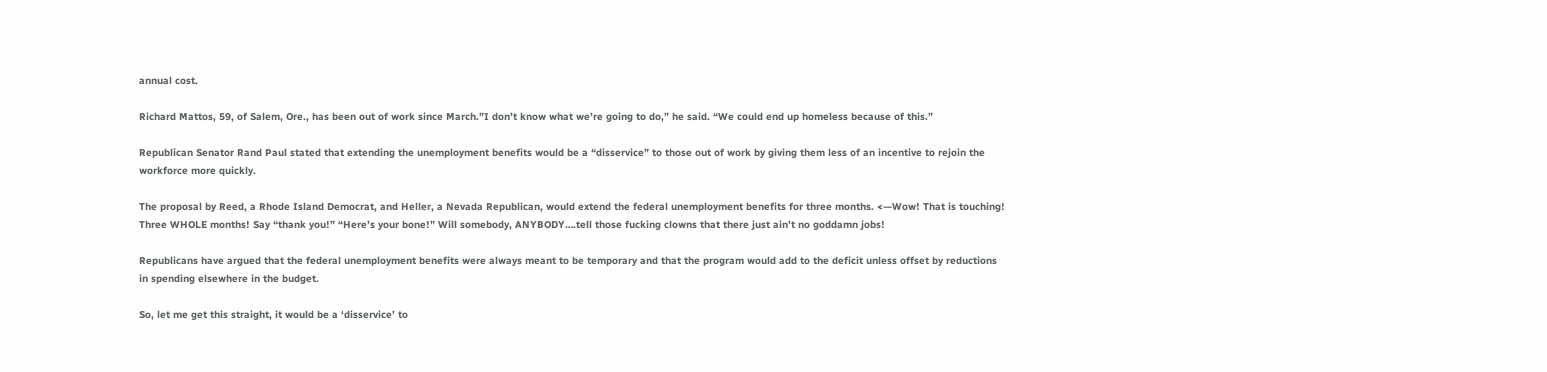annual cost.

Richard Mattos, 59, of Salem, Ore., has been out of work since March.”I don’t know what we’re going to do,” he said. “We could end up homeless because of this.”

Republican Senator Rand Paul stated that extending the unemployment benefits would be a “disservice” to those out of work by giving them less of an incentive to rejoin the workforce more quickly.

The proposal by Reed, a Rhode Island Democrat, and Heller, a Nevada Republican, would extend the federal unemployment benefits for three months. <—Wow! That is touching! Three WHOLE months! Say “thank you!” “Here’s your bone!” Will somebody, ANYBODY….tell those fucking clowns that there just ain’t no goddamn jobs!

Republicans have argued that the federal unemployment benefits were always meant to be temporary and that the program would add to the deficit unless offset by reductions in spending elsewhere in the budget.

So, let me get this straight, it would be a ‘disservice’ to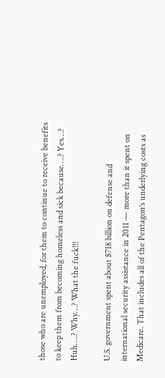those who are unemployed, for them to continue to receive benefits to keep them from becoming homeless and sick because….? Yes…? Huh….? Why…? What the fuck!!!

U.S. government spent about $718 billion on defense and international security assistance in 2011 — more than it spent on Medicare. That includes all of the Pentagon’s underlying costs as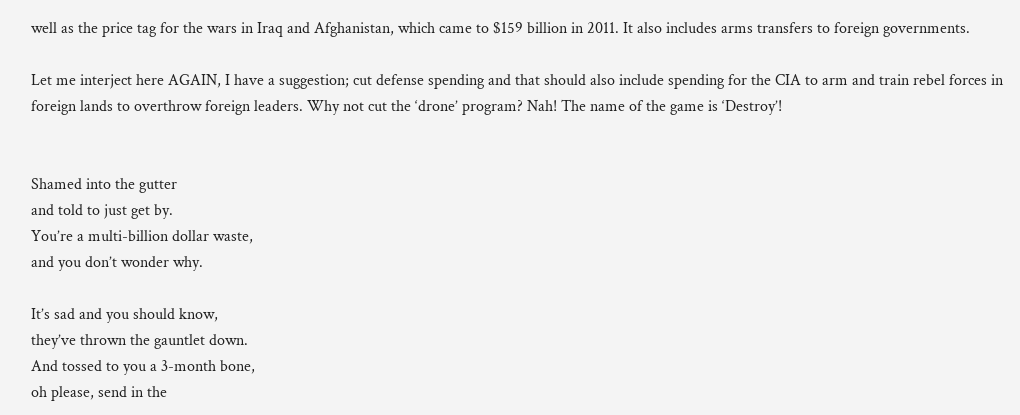well as the price tag for the wars in Iraq and Afghanistan, which came to $159 billion in 2011. It also includes arms transfers to foreign governments.

Let me interject here AGAIN, I have a suggestion; cut defense spending and that should also include spending for the CIA to arm and train rebel forces in foreign lands to overthrow foreign leaders. Why not cut the ‘drone’ program? Nah! The name of the game is ‘Destroy’!


Shamed into the gutter
and told to just get by.
You’re a multi-billion dollar waste,
and you don’t wonder why.

It’s sad and you should know,
they’ve thrown the gauntlet down.
And tossed to you a 3-month bone,
oh please, send in the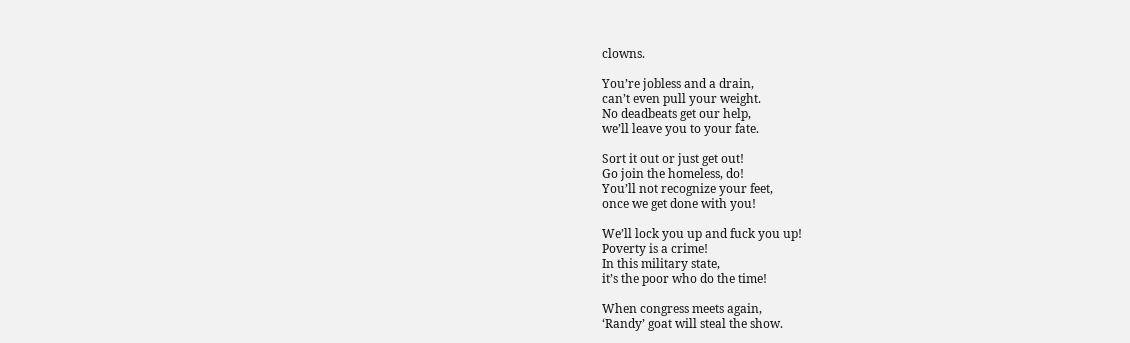clowns.

You’re jobless and a drain,
can’t even pull your weight.
No deadbeats get our help,
we’ll leave you to your fate.

Sort it out or just get out!
Go join the homeless, do!
You’ll not recognize your feet,
once we get done with you!

We’ll lock you up and fuck you up!
Poverty is a crime!
In this military state,
it’s the poor who do the time!

When congress meets again,
‘Randy’ goat will steal the show.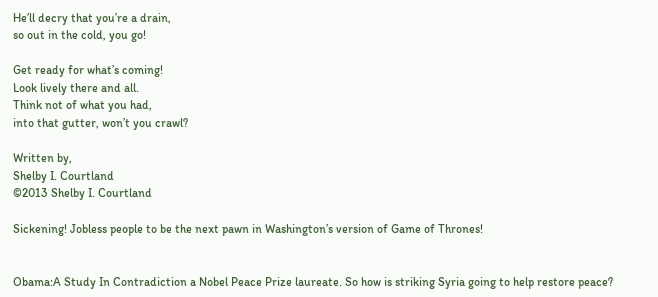He’ll decry that you’re a drain,
so out in the cold, you go!

Get ready for what’s coming!
Look lively there and all.
Think not of what you had,
into that gutter, won’t you crawl?

Written by,
Shelby I. Courtland
©2013 Shelby I. Courtland

Sickening! Jobless people to be the next pawn in Washington’s version of Game of Thrones!


Obama:A Study In Contradiction a Nobel Peace Prize laureate. So how is striking Syria going to help restore peace?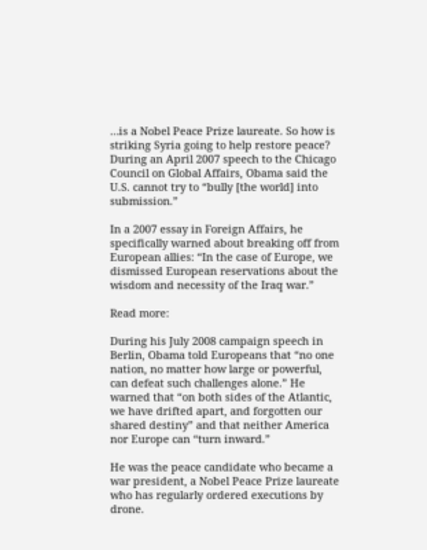…is a Nobel Peace Prize laureate. So how is striking Syria going to help restore peace?
During an April 2007 speech to the Chicago Council on Global Affairs, Obama said the U.S. cannot try to “bully [the world] into submission.”

In a 2007 essay in Foreign Affairs, he specifically warned about breaking off from European allies: “In the case of Europe, we dismissed European reservations about the wisdom and necessity of the Iraq war.”

Read more:

During his July 2008 campaign speech in Berlin, Obama told Europeans that “no one nation, no matter how large or powerful, can defeat such challenges alone.” He warned that “on both sides of the Atlantic, we have drifted apart, and forgotten our shared destiny” and that neither America nor Europe can “turn inward.”

He was the peace candidate who became a war president, a Nobel Peace Prize laureate who has regularly ordered executions by drone.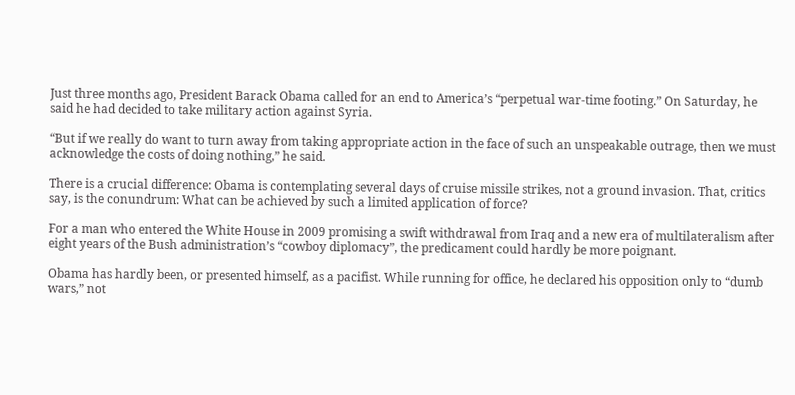Just three months ago, President Barack Obama called for an end to America’s “perpetual war-time footing.” On Saturday, he said he had decided to take military action against Syria.

“But if we really do want to turn away from taking appropriate action in the face of such an unspeakable outrage, then we must acknowledge the costs of doing nothing,” he said.

There is a crucial difference: Obama is contemplating several days of cruise missile strikes, not a ground invasion. That, critics say, is the conundrum: What can be achieved by such a limited application of force?

For a man who entered the White House in 2009 promising a swift withdrawal from Iraq and a new era of multilateralism after eight years of the Bush administration’s “cowboy diplomacy”, the predicament could hardly be more poignant.

Obama has hardly been, or presented himself, as a pacifist. While running for office, he declared his opposition only to “dumb wars,” not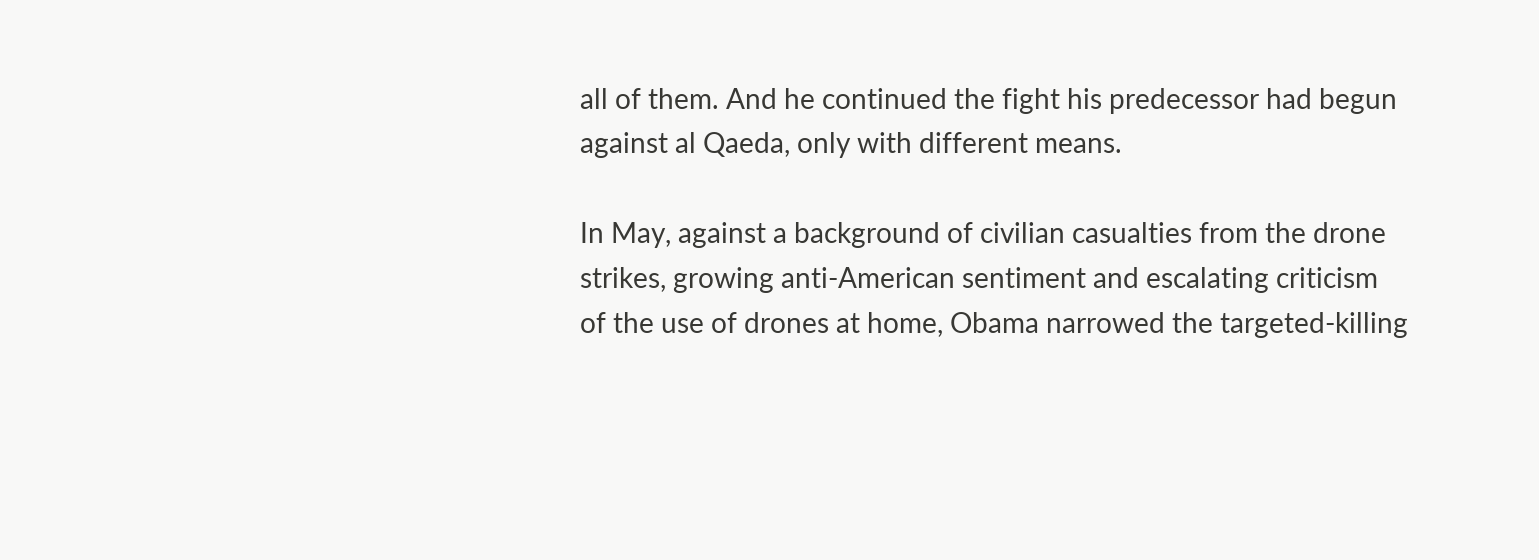all of them. And he continued the fight his predecessor had begun against al Qaeda, only with different means.

In May, against a background of civilian casualties from the drone strikes, growing anti-American sentiment and escalating criticism of the use of drones at home, Obama narrowed the targeted-killing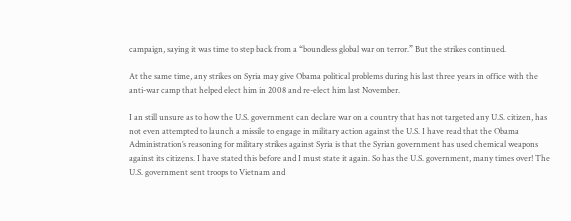campaign, saying it was time to step back from a “boundless global war on terror.” But the strikes continued.

At the same time, any strikes on Syria may give Obama political problems during his last three years in office with the anti-war camp that helped elect him in 2008 and re-elect him last November.

I an still unsure as to how the U.S. government can declare war on a country that has not targeted any U.S. citizen, has not even attempted to launch a missile to engage in military action against the U.S. I have read that the Obama Administration’s reasoning for military strikes against Syria is that the Syrian government has used chemical weapons against its citizens. I have stated this before and I must state it again. So has the U.S. government, many times over! The U.S. government sent troops to Vietnam and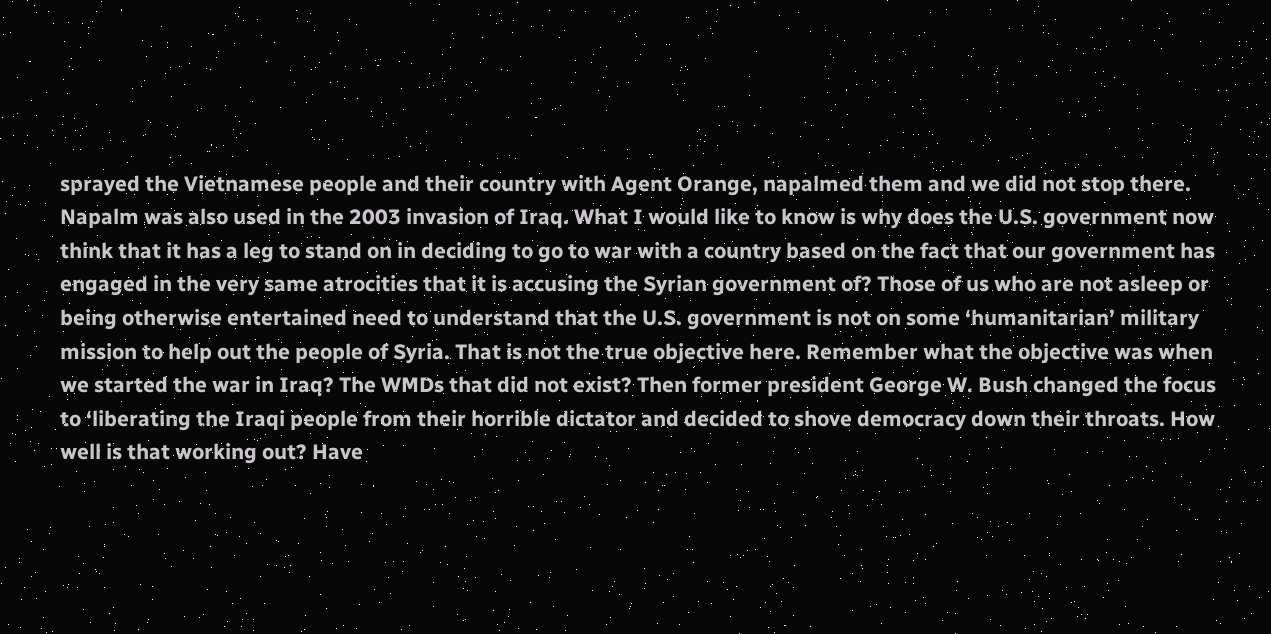sprayed the Vietnamese people and their country with Agent Orange, napalmed them and we did not stop there. Napalm was also used in the 2003 invasion of Iraq. What I would like to know is why does the U.S. government now think that it has a leg to stand on in deciding to go to war with a country based on the fact that our government has engaged in the very same atrocities that it is accusing the Syrian government of? Those of us who are not asleep or being otherwise entertained need to understand that the U.S. government is not on some ‘humanitarian’ military mission to help out the people of Syria. That is not the true objective here. Remember what the objective was when we started the war in Iraq? The WMDs that did not exist? Then former president George W. Bush changed the focus to ‘liberating the Iraqi people from their horrible dictator and decided to shove democracy down their throats. How well is that working out? Have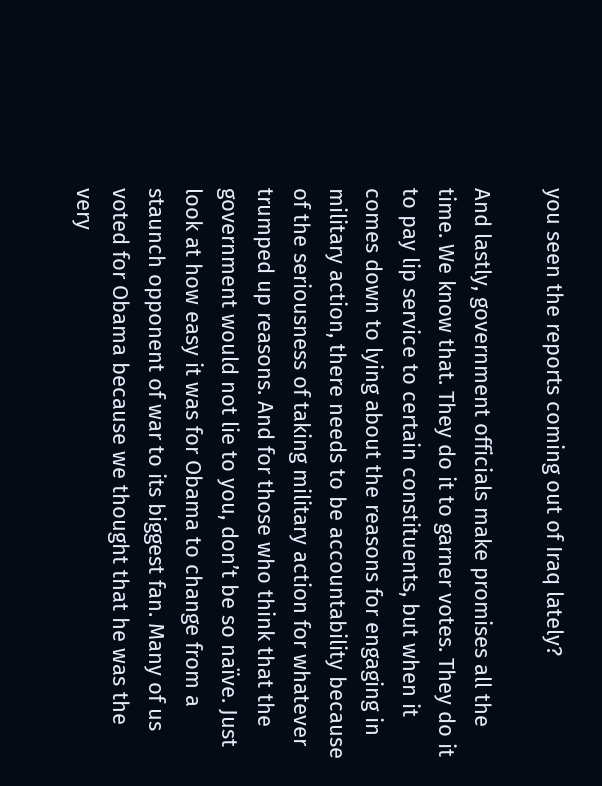you seen the reports coming out of Iraq lately?

And lastly, government officials make promises all the time. We know that. They do it to garner votes. They do it to pay lip service to certain constituents, but when it comes down to lying about the reasons for engaging in military action, there needs to be accountability because of the seriousness of taking military action for whatever trumped up reasons. And for those who think that the government would not lie to you, don’t be so naïve. Just look at how easy it was for Obama to change from a staunch opponent of war to its biggest fan. Many of us voted for Obama because we thought that he was the very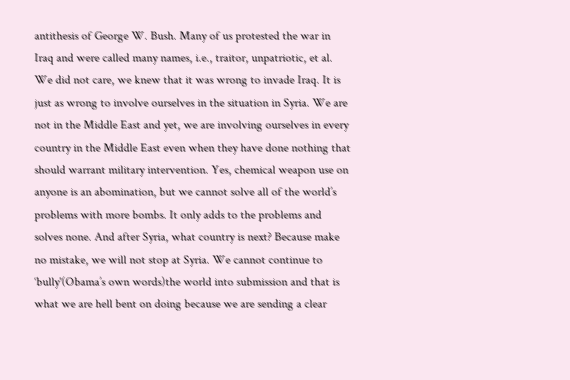antithesis of George W. Bush. Many of us protested the war in Iraq and were called many names, i.e., traitor, unpatriotic, et al. We did not care, we knew that it was wrong to invade Iraq. It is just as wrong to involve ourselves in the situation in Syria. We are not in the Middle East and yet, we are involving ourselves in every country in the Middle East even when they have done nothing that should warrant military intervention. Yes, chemical weapon use on anyone is an abomination, but we cannot solve all of the world’s problems with more bombs. It only adds to the problems and solves none. And after Syria, what country is next? Because make no mistake, we will not stop at Syria. We cannot continue to ‘bully'(Obama’s own words)the world into submission and that is what we are hell bent on doing because we are sending a clear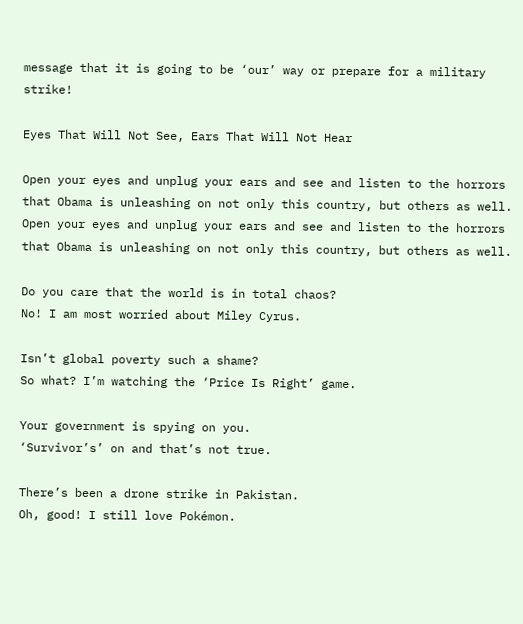message that it is going to be ‘our’ way or prepare for a military strike!

Eyes That Will Not See, Ears That Will Not Hear

Open your eyes and unplug your ears and see and listen to the horrors that Obama is unleashing on not only this country, but others as well.
Open your eyes and unplug your ears and see and listen to the horrors that Obama is unleashing on not only this country, but others as well.

Do you care that the world is in total chaos?
No! I am most worried about Miley Cyrus.

Isn’t global poverty such a shame?
So what? I’m watching the ‘Price Is Right’ game.

Your government is spying on you.
‘Survivor’s’ on and that’s not true.

There’s been a drone strike in Pakistan.
Oh, good! I still love Pokémon.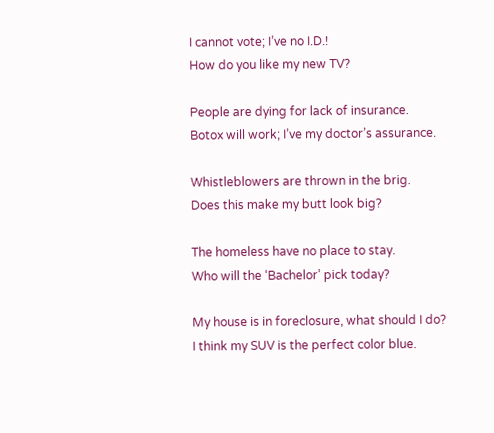I cannot vote; I’ve no I.D.!
How do you like my new TV?

People are dying for lack of insurance.
Botox will work; I’ve my doctor’s assurance.

Whistleblowers are thrown in the brig.
Does this make my butt look big?

The homeless have no place to stay.
Who will the ‘Bachelor’ pick today?

My house is in foreclosure, what should I do?
I think my SUV is the perfect color blue.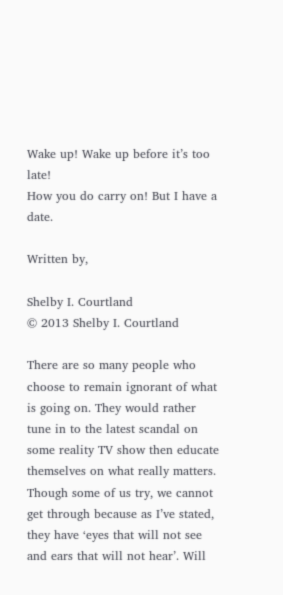Wake up! Wake up before it’s too late!
How you do carry on! But I have a date.

Written by,

Shelby I. Courtland
© 2013 Shelby I. Courtland

There are so many people who choose to remain ignorant of what is going on. They would rather tune in to the latest scandal on some reality TV show then educate themselves on what really matters. Though some of us try, we cannot get through because as I’ve stated, they have ‘eyes that will not see and ears that will not hear’. Will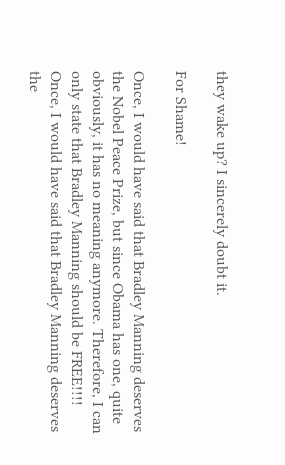they wake up? I sincerely doubt it.

For Shame!

Once, I would have said that Bradley Manning deserves the Nobel Peace Prize, but since Obama has one, quite obviously, it has no meaning anymore. Therefore, I can only state that Bradley Manning should be FREE!!!!
Once, I would have said that Bradley Manning deserves the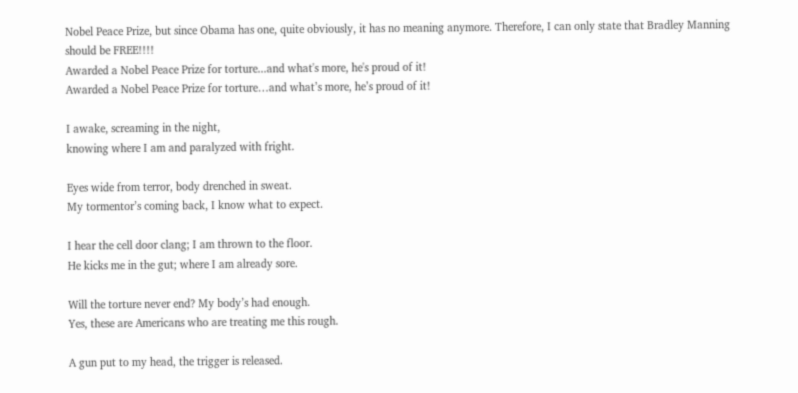Nobel Peace Prize, but since Obama has one, quite obviously, it has no meaning anymore. Therefore, I can only state that Bradley Manning should be FREE!!!!
Awarded a Nobel Peace Prize for torture...and what's more, he's proud of it!
Awarded a Nobel Peace Prize for torture…and what’s more, he’s proud of it!

I awake, screaming in the night,
knowing where I am and paralyzed with fright.

Eyes wide from terror, body drenched in sweat.
My tormentor’s coming back, I know what to expect.

I hear the cell door clang; I am thrown to the floor.
He kicks me in the gut; where I am already sore.

Will the torture never end? My body’s had enough.
Yes, these are Americans who are treating me this rough.

A gun put to my head, the trigger is released.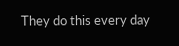They do this every day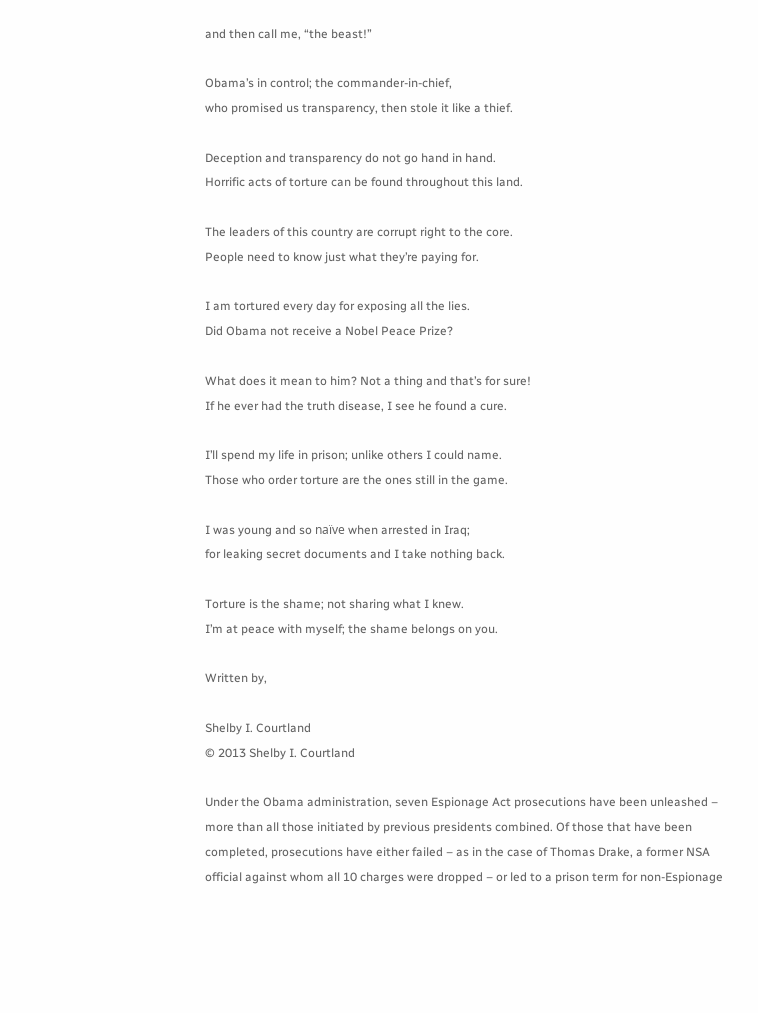and then call me, “the beast!”

Obama’s in control; the commander-in-chief,
who promised us transparency, then stole it like a thief.

Deception and transparency do not go hand in hand.
Horrific acts of torture can be found throughout this land.

The leaders of this country are corrupt right to the core.
People need to know just what they’re paying for.

I am tortured every day for exposing all the lies.
Did Obama not receive a Nobel Peace Prize?

What does it mean to him? Not a thing and that’s for sure!
If he ever had the truth disease, I see he found a cure.

I’ll spend my life in prison; unlike others I could name.
Those who order torture are the ones still in the game.

I was young and so naïve when arrested in Iraq;
for leaking secret documents and I take nothing back.

Torture is the shame; not sharing what I knew.
I’m at peace with myself; the shame belongs on you.

Written by,

Shelby I. Courtland
© 2013 Shelby I. Courtland

Under the Obama administration, seven Espionage Act prosecutions have been unleashed – more than all those initiated by previous presidents combined. Of those that have been completed, prosecutions have either failed – as in the case of Thomas Drake, a former NSA official against whom all 10 charges were dropped – or led to a prison term for non-Espionage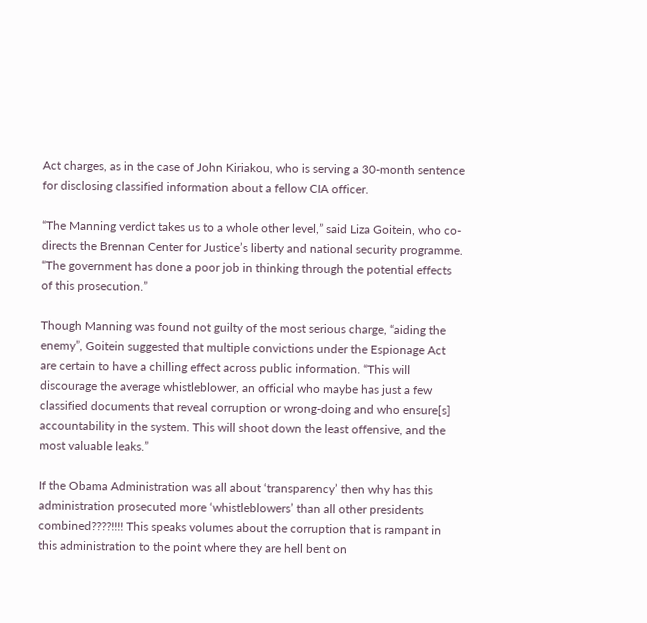Act charges, as in the case of John Kiriakou, who is serving a 30-month sentence for disclosing classified information about a fellow CIA officer.

“The Manning verdict takes us to a whole other level,” said Liza Goitein, who co-directs the Brennan Center for Justice’s liberty and national security programme. “The government has done a poor job in thinking through the potential effects of this prosecution.”

Though Manning was found not guilty of the most serious charge, “aiding the enemy”, Goitein suggested that multiple convictions under the Espionage Act are certain to have a chilling effect across public information. “This will discourage the average whistleblower, an official who maybe has just a few classified documents that reveal corruption or wrong-doing and who ensure[s] accountability in the system. This will shoot down the least offensive, and the most valuable leaks.”

If the Obama Administration was all about ‘transparency’ then why has this administration prosecuted more ‘whistleblowers’ than all other presidents combined????!!!! This speaks volumes about the corruption that is rampant in this administration to the point where they are hell bent on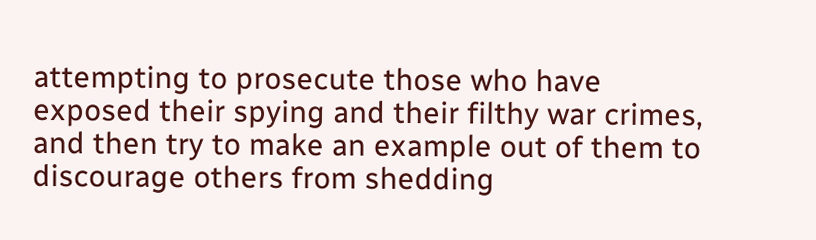attempting to prosecute those who have exposed their spying and their filthy war crimes, and then try to make an example out of them to discourage others from shedding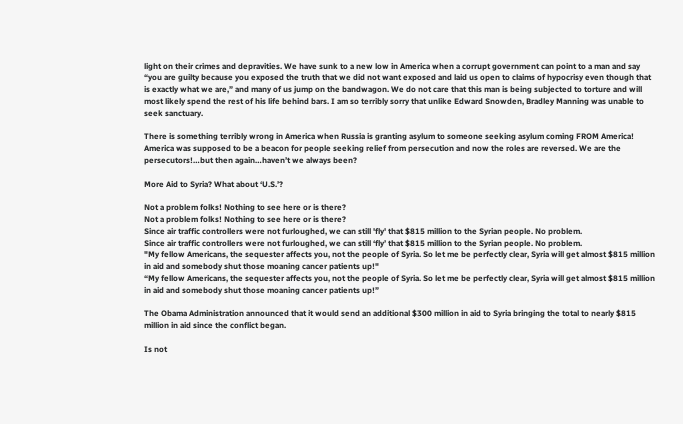light on their crimes and depravities. We have sunk to a new low in America when a corrupt government can point to a man and say “you are guilty because you exposed the truth that we did not want exposed and laid us open to claims of hypocrisy even though that is exactly what we are,” and many of us jump on the bandwagon. We do not care that this man is being subjected to torture and will most likely spend the rest of his life behind bars. I am so terribly sorry that unlike Edward Snowden, Bradley Manning was unable to seek sanctuary.

There is something terribly wrong in America when Russia is granting asylum to someone seeking asylum coming FROM America! America was supposed to be a beacon for people seeking relief from persecution and now the roles are reversed. We are the persecutors!…but then again…haven’t we always been?

More Aid to Syria? What about ‘U.S.’?

Not a problem folks! Nothing to see here or is there?
Not a problem folks! Nothing to see here or is there?
Since air traffic controllers were not furloughed, we can still 'fly' that $815 million to the Syrian people. No problem.
Since air traffic controllers were not furloughed, we can still ‘fly’ that $815 million to the Syrian people. No problem.
"My fellow Americans, the sequester affects you, not the people of Syria. So let me be perfectly clear, Syria will get almost $815 million in aid and somebody shut those moaning cancer patients up!"
“My fellow Americans, the sequester affects you, not the people of Syria. So let me be perfectly clear, Syria will get almost $815 million in aid and somebody shut those moaning cancer patients up!”

The Obama Administration announced that it would send an additional $300 million in aid to Syria bringing the total to nearly $815 million in aid since the conflict began.

Is not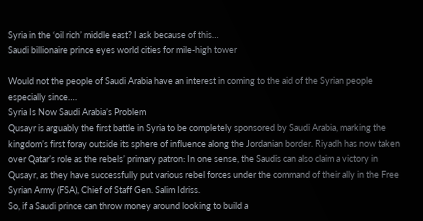Syria in the ‘oil rich’ middle east? I ask because of this…
Saudi billionaire prince eyes world cities for mile-high tower

Would not the people of Saudi Arabia have an interest in coming to the aid of the Syrian people especially since….
Syria Is Now Saudi Arabia’s Problem
Qusayr is arguably the first battle in Syria to be completely sponsored by Saudi Arabia, marking the kingdom’s first foray outside its sphere of influence along the Jordanian border. Riyadh has now taken over Qatar’s role as the rebels’ primary patron: In one sense, the Saudis can also claim a victory in Qusayr, as they have successfully put various rebel forces under the command of their ally in the Free Syrian Army (FSA), Chief of Staff Gen. Salim Idriss.
So, if a Saudi prince can throw money around looking to build a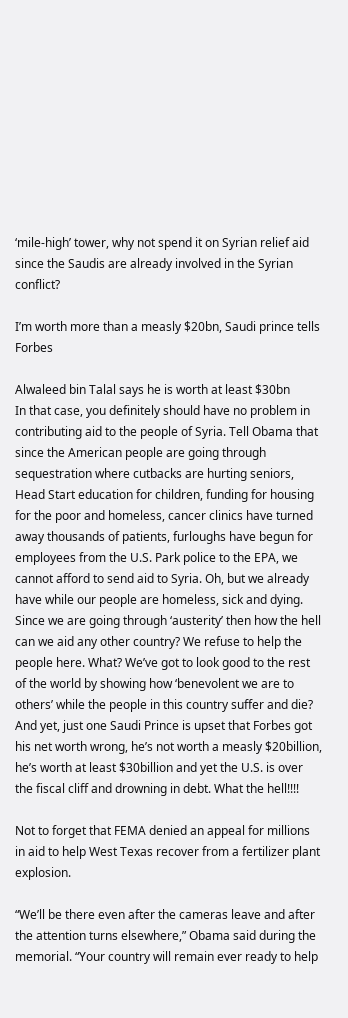‘mile-high’ tower, why not spend it on Syrian relief aid since the Saudis are already involved in the Syrian conflict?

I’m worth more than a measly $20bn, Saudi prince tells Forbes

Alwaleed bin Talal says he is worth at least $30bn
In that case, you definitely should have no problem in contributing aid to the people of Syria. Tell Obama that since the American people are going through sequestration where cutbacks are hurting seniors, Head Start education for children, funding for housing for the poor and homeless, cancer clinics have turned away thousands of patients, furloughs have begun for employees from the U.S. Park police to the EPA, we cannot afford to send aid to Syria. Oh, but we already have while our people are homeless, sick and dying. Since we are going through ‘austerity’ then how the hell can we aid any other country? We refuse to help the people here. What? We’ve got to look good to the rest of the world by showing how ‘benevolent we are to others’ while the people in this country suffer and die? And yet, just one Saudi Prince is upset that Forbes got his net worth wrong, he’s not worth a measly $20billion, he’s worth at least $30billion and yet the U.S. is over the fiscal cliff and drowning in debt. What the hell!!!!

Not to forget that FEMA denied an appeal for millions in aid to help West Texas recover from a fertilizer plant explosion.

“We’ll be there even after the cameras leave and after the attention turns elsewhere,” Obama said during the memorial. “Your country will remain ever ready to help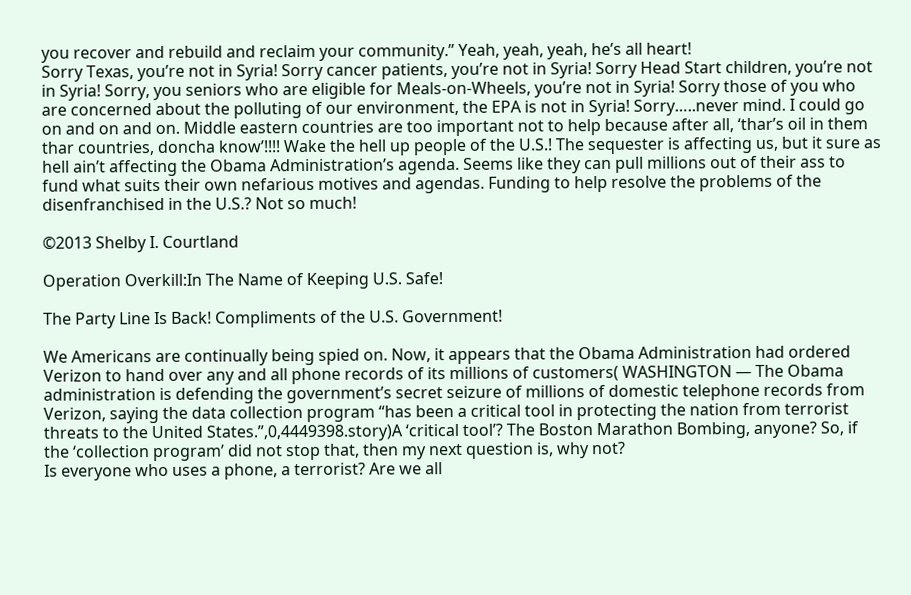you recover and rebuild and reclaim your community.” Yeah, yeah, yeah, he’s all heart!
Sorry Texas, you’re not in Syria! Sorry cancer patients, you’re not in Syria! Sorry Head Start children, you’re not in Syria! Sorry, you seniors who are eligible for Meals-on-Wheels, you’re not in Syria! Sorry those of you who are concerned about the polluting of our environment, the EPA is not in Syria! Sorry…..never mind. I could go on and on and on. Middle eastern countries are too important not to help because after all, ‘thar’s oil in them thar countries, doncha know’!!!! Wake the hell up people of the U.S.! The sequester is affecting us, but it sure as hell ain’t affecting the Obama Administration’s agenda. Seems like they can pull millions out of their ass to fund what suits their own nefarious motives and agendas. Funding to help resolve the problems of the disenfranchised in the U.S.? Not so much!

©2013 Shelby I. Courtland

Operation Overkill:In The Name of Keeping U.S. Safe!

The Party Line Is Back! Compliments of the U.S. Government!

We Americans are continually being spied on. Now, it appears that the Obama Administration had ordered Verizon to hand over any and all phone records of its millions of customers( WASHINGTON — The Obama administration is defending the government’s secret seizure of millions of domestic telephone records from Verizon, saying the data collection program “has been a critical tool in protecting the nation from terrorist threats to the United States.”,0,4449398.story)A ‘critical tool’? The Boston Marathon Bombing, anyone? So, if the ‘collection program’ did not stop that, then my next question is, why not?
Is everyone who uses a phone, a terrorist? Are we all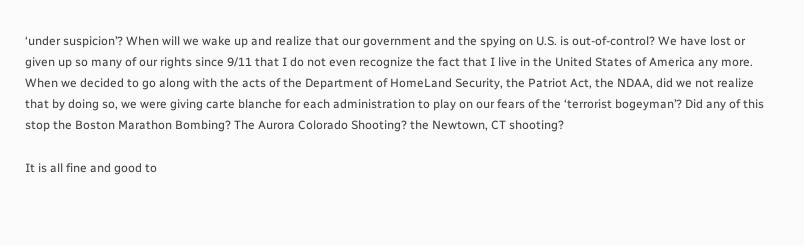‘under suspicion’? When will we wake up and realize that our government and the spying on U.S. is out-of-control? We have lost or given up so many of our rights since 9/11 that I do not even recognize the fact that I live in the United States of America any more. When we decided to go along with the acts of the Department of HomeLand Security, the Patriot Act, the NDAA, did we not realize that by doing so, we were giving carte blanche for each administration to play on our fears of the ‘terrorist bogeyman’? Did any of this stop the Boston Marathon Bombing? The Aurora Colorado Shooting? the Newtown, CT shooting?

It is all fine and good to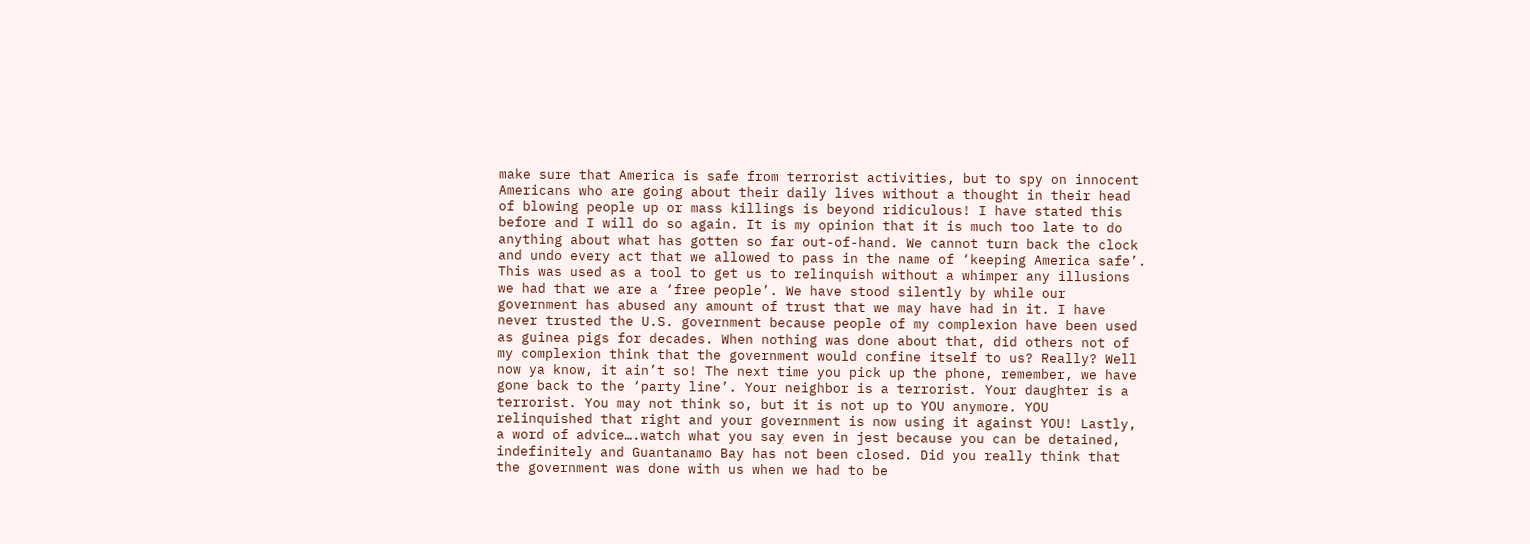make sure that America is safe from terrorist activities, but to spy on innocent Americans who are going about their daily lives without a thought in their head of blowing people up or mass killings is beyond ridiculous! I have stated this before and I will do so again. It is my opinion that it is much too late to do anything about what has gotten so far out-of-hand. We cannot turn back the clock and undo every act that we allowed to pass in the name of ‘keeping America safe’. This was used as a tool to get us to relinquish without a whimper any illusions we had that we are a ‘free people’. We have stood silently by while our government has abused any amount of trust that we may have had in it. I have never trusted the U.S. government because people of my complexion have been used as guinea pigs for decades. When nothing was done about that, did others not of my complexion think that the government would confine itself to us? Really? Well now ya know, it ain’t so! The next time you pick up the phone, remember, we have gone back to the ‘party line’. Your neighbor is a terrorist. Your daughter is a terrorist. You may not think so, but it is not up to YOU anymore. YOU relinquished that right and your government is now using it against YOU! Lastly, a word of advice….watch what you say even in jest because you can be detained, indefinitely and Guantanamo Bay has not been closed. Did you really think that the government was done with us when we had to be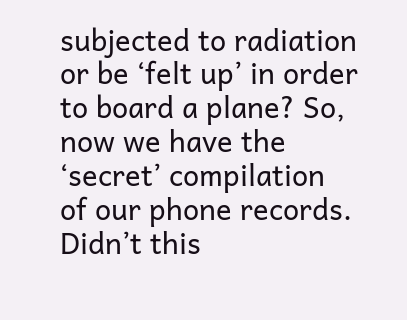subjected to radiation or be ‘felt up’ in order to board a plane? So, now we have the ‘secret’ compilation of our phone records. Didn’t this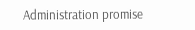Administration promise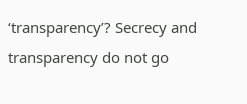‘transparency’? Secrecy and transparency do not go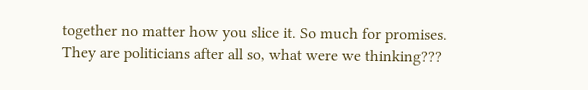together no matter how you slice it. So much for promises. They are politicians after all so, what were we thinking???